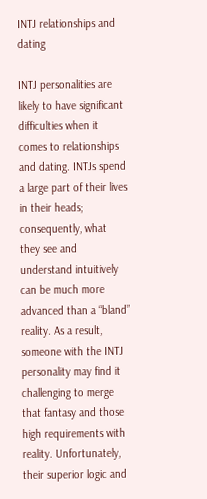INTJ relationships and dating

INTJ personalities are likely to have significant difficulties when it comes to relationships and dating. INTJs spend a large part of their lives in their heads; consequently, what they see and understand intuitively can be much more advanced than a “bland” reality. As a result, someone with the INTJ personality may find it challenging to merge that fantasy and those high requirements with reality. Unfortunately, their superior logic and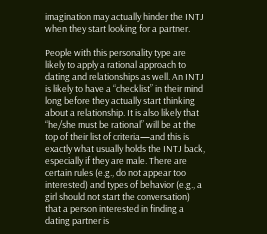imagination may actually hinder the INTJ when they start looking for a partner.

People with this personality type are likely to apply a rational approach to dating and relationships as well. An INTJ is likely to have a “checklist” in their mind long before they actually start thinking about a relationship. It is also likely that “he/she must be rational” will be at the top of their list of criteria—and this is exactly what usually holds the INTJ back, especially if they are male. There are certain rules (e.g., do not appear too interested) and types of behavior (e.g., a girl should not start the conversation) that a person interested in finding a dating partner is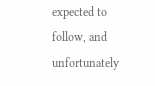expected to follow, and unfortunately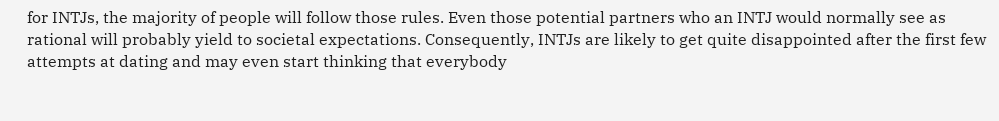for INTJs, the majority of people will follow those rules. Even those potential partners who an INTJ would normally see as rational will probably yield to societal expectations. Consequently, INTJs are likely to get quite disappointed after the first few attempts at dating and may even start thinking that everybody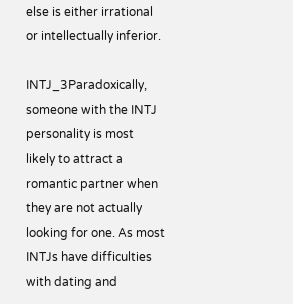else is either irrational or intellectually inferior.

INTJ_3Paradoxically, someone with the INTJ personality is most likely to attract a romantic partner when they are not actually looking for one. As most INTJs have difficulties with dating and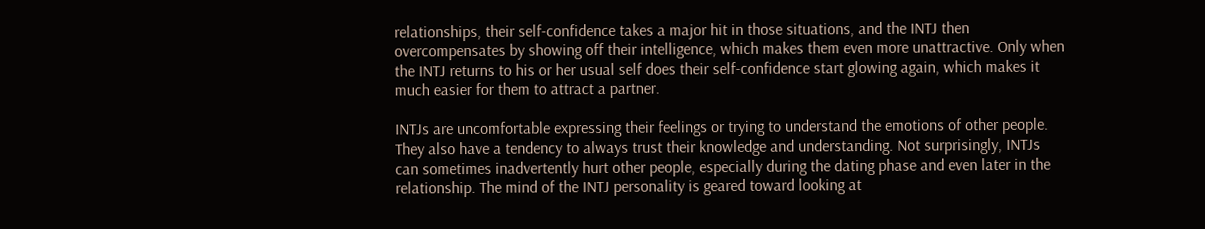relationships, their self-confidence takes a major hit in those situations, and the INTJ then overcompensates by showing off their intelligence, which makes them even more unattractive. Only when the INTJ returns to his or her usual self does their self-confidence start glowing again, which makes it much easier for them to attract a partner.

INTJs are uncomfortable expressing their feelings or trying to understand the emotions of other people. They also have a tendency to always trust their knowledge and understanding. Not surprisingly, INTJs can sometimes inadvertently hurt other people, especially during the dating phase and even later in the relationship. The mind of the INTJ personality is geared toward looking at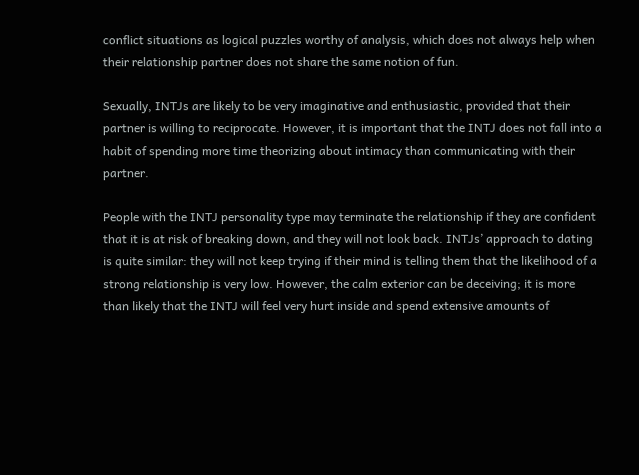conflict situations as logical puzzles worthy of analysis, which does not always help when their relationship partner does not share the same notion of fun.

Sexually, INTJs are likely to be very imaginative and enthusiastic, provided that their partner is willing to reciprocate. However, it is important that the INTJ does not fall into a habit of spending more time theorizing about intimacy than communicating with their partner.

People with the INTJ personality type may terminate the relationship if they are confident that it is at risk of breaking down, and they will not look back. INTJs’ approach to dating is quite similar: they will not keep trying if their mind is telling them that the likelihood of a strong relationship is very low. However, the calm exterior can be deceiving; it is more than likely that the INTJ will feel very hurt inside and spend extensive amounts of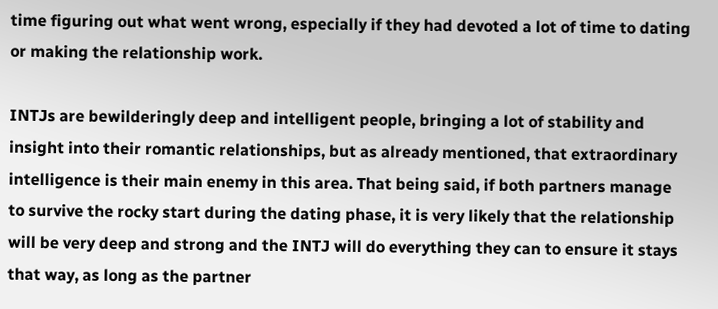time figuring out what went wrong, especially if they had devoted a lot of time to dating or making the relationship work.

INTJs are bewilderingly deep and intelligent people, bringing a lot of stability and insight into their romantic relationships, but as already mentioned, that extraordinary intelligence is their main enemy in this area. That being said, if both partners manage to survive the rocky start during the dating phase, it is very likely that the relationship will be very deep and strong and the INTJ will do everything they can to ensure it stays that way, as long as the partner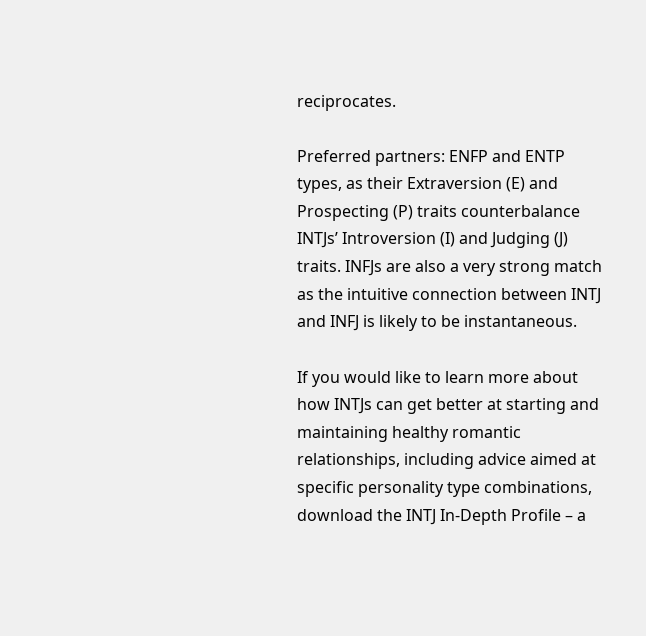reciprocates.

Preferred partners: ENFP and ENTP types, as their Extraversion (E) and Prospecting (P) traits counterbalance INTJs’ Introversion (I) and Judging (J) traits. INFJs are also a very strong match as the intuitive connection between INTJ and INFJ is likely to be instantaneous.

If you would like to learn more about how INTJs can get better at starting and maintaining healthy romantic relationships, including advice aimed at specific personality type combinations, download the INTJ In-Depth Profile – a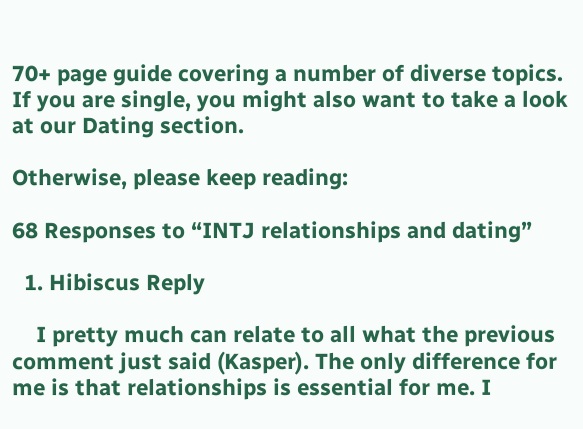70+ page guide covering a number of diverse topics. If you are single, you might also want to take a look at our Dating section.

Otherwise, please keep reading:

68 Responses to “INTJ relationships and dating”

  1. Hibiscus Reply

    I pretty much can relate to all what the previous comment just said (Kasper). The only difference for me is that relationships is essential for me. I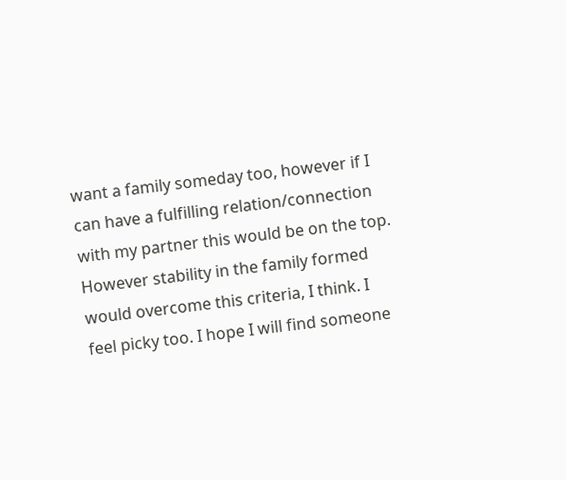want a family someday too, however if I can have a fulfilling relation/connection with my partner this would be on the top. However stability in the family formed would overcome this criteria, I think. I feel picky too. I hope I will find someone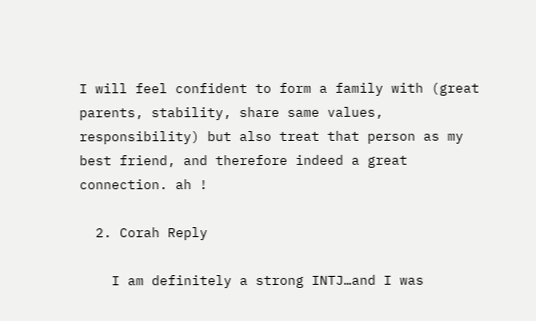I will feel confident to form a family with (great parents, stability, share same values, responsibility) but also treat that person as my best friend, and therefore indeed a great connection. ah !

  2. Corah Reply

    I am definitely a strong INTJ…and I was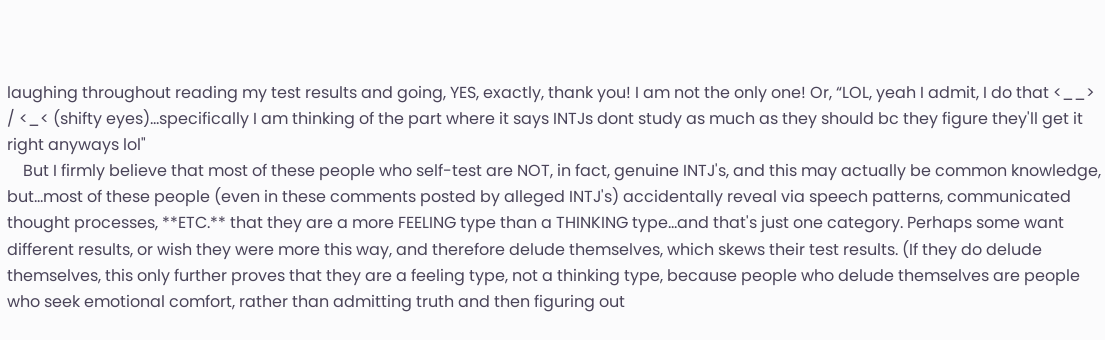laughing throughout reading my test results and going, YES, exactly, thank you! I am not the only one! Or, “LOL, yeah I admit, I do that <__> / <_< (shifty eyes)…specifically I am thinking of the part where it says INTJs dont study as much as they should bc they figure they'll get it right anyways lol"
    But I firmly believe that most of these people who self-test are NOT, in fact, genuine INTJ's, and this may actually be common knowledge, but…most of these people (even in these comments posted by alleged INTJ's) accidentally reveal via speech patterns, communicated thought processes, **ETC.** that they are a more FEELING type than a THINKING type…and that's just one category. Perhaps some want different results, or wish they were more this way, and therefore delude themselves, which skews their test results. (If they do delude themselves, this only further proves that they are a feeling type, not a thinking type, because people who delude themselves are people who seek emotional comfort, rather than admitting truth and then figuring out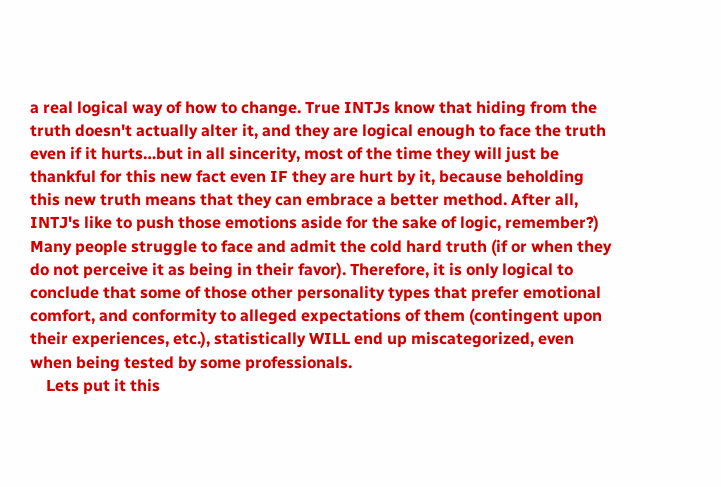a real logical way of how to change. True INTJs know that hiding from the truth doesn't actually alter it, and they are logical enough to face the truth even if it hurts…but in all sincerity, most of the time they will just be thankful for this new fact even IF they are hurt by it, because beholding this new truth means that they can embrace a better method. After all, INTJ's like to push those emotions aside for the sake of logic, remember?) Many people struggle to face and admit the cold hard truth (if or when they do not perceive it as being in their favor). Therefore, it is only logical to conclude that some of those other personality types that prefer emotional comfort, and conformity to alleged expectations of them (contingent upon their experiences, etc.), statistically WILL end up miscategorized, even when being tested by some professionals.
    Lets put it this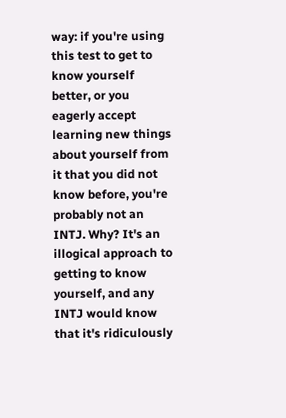way: if you're using this test to get to know yourself better, or you eagerly accept learning new things about yourself from it that you did not know before, you're probably not an INTJ. Why? It's an illogical approach to getting to know yourself, and any INTJ would know that it's ridiculously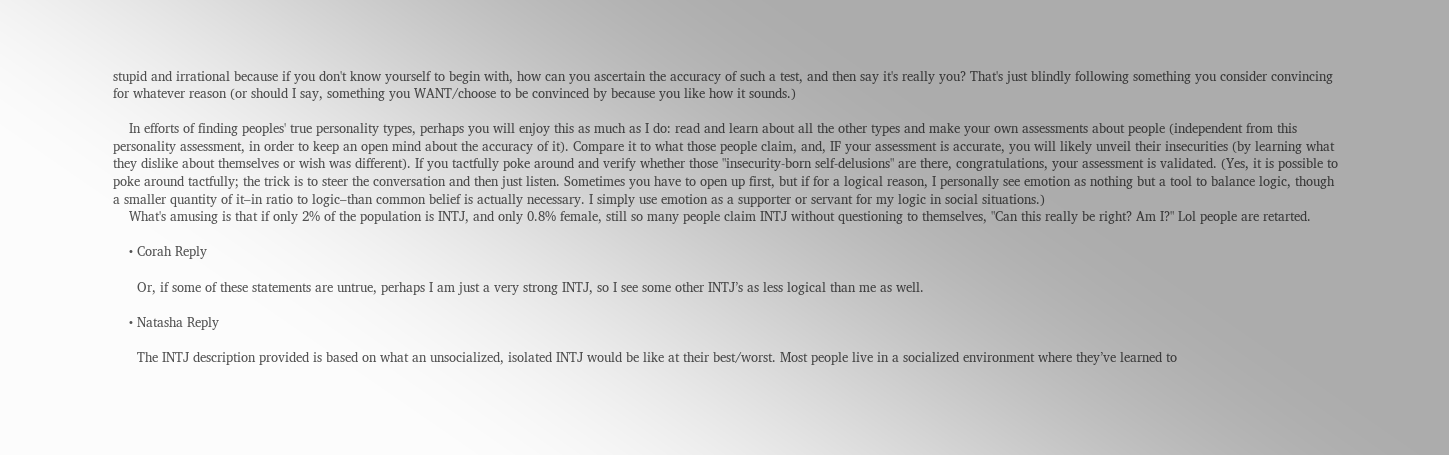stupid and irrational because if you don't know yourself to begin with, how can you ascertain the accuracy of such a test, and then say it's really you? That's just blindly following something you consider convincing for whatever reason (or should I say, something you WANT/choose to be convinced by because you like how it sounds.)

    In efforts of finding peoples' true personality types, perhaps you will enjoy this as much as I do: read and learn about all the other types and make your own assessments about people (independent from this personality assessment, in order to keep an open mind about the accuracy of it). Compare it to what those people claim, and, IF your assessment is accurate, you will likely unveil their insecurities (by learning what they dislike about themselves or wish was different). If you tactfully poke around and verify whether those "insecurity-born self-delusions" are there, congratulations, your assessment is validated. (Yes, it is possible to poke around tactfully; the trick is to steer the conversation and then just listen. Sometimes you have to open up first, but if for a logical reason, I personally see emotion as nothing but a tool to balance logic, though a smaller quantity of it–in ratio to logic–than common belief is actually necessary. I simply use emotion as a supporter or servant for my logic in social situations.)
    What's amusing is that if only 2% of the population is INTJ, and only 0.8% female, still so many people claim INTJ without questioning to themselves, "Can this really be right? Am I?" Lol people are retarted.

    • Corah Reply

      Or, if some of these statements are untrue, perhaps I am just a very strong INTJ, so I see some other INTJ’s as less logical than me as well.

    • Natasha Reply

      The INTJ description provided is based on what an unsocialized, isolated INTJ would be like at their best/worst. Most people live in a socialized environment where they’ve learned to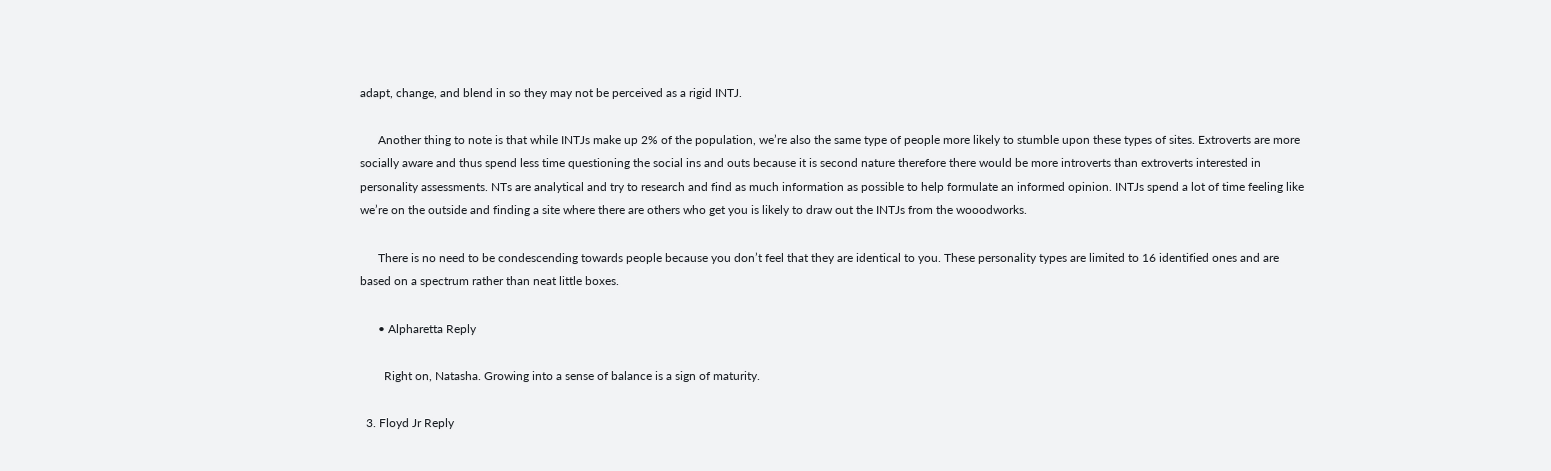adapt, change, and blend in so they may not be perceived as a rigid INTJ.

      Another thing to note is that while INTJs make up 2% of the population, we’re also the same type of people more likely to stumble upon these types of sites. Extroverts are more socially aware and thus spend less time questioning the social ins and outs because it is second nature therefore there would be more introverts than extroverts interested in personality assessments. NTs are analytical and try to research and find as much information as possible to help formulate an informed opinion. INTJs spend a lot of time feeling like we’re on the outside and finding a site where there are others who get you is likely to draw out the INTJs from the wooodworks.

      There is no need to be condescending towards people because you don’t feel that they are identical to you. These personality types are limited to 16 identified ones and are based on a spectrum rather than neat little boxes.

      • Alpharetta Reply

        Right on, Natasha. Growing into a sense of balance is a sign of maturity.

  3. Floyd Jr Reply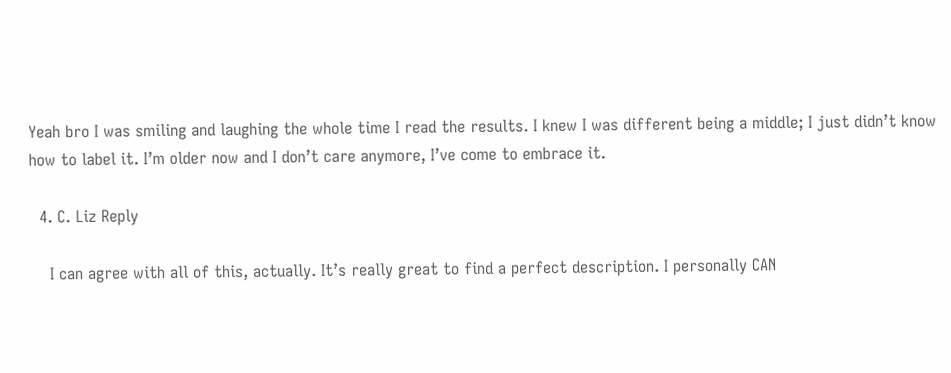Yeah bro I was smiling and laughing the whole time I read the results. I knew I was different being a middle; I just didn’t know how to label it. I’m older now and I don’t care anymore, I’ve come to embrace it.

  4. C. Liz Reply

    I can agree with all of this, actually. It’s really great to find a perfect description. I personally CAN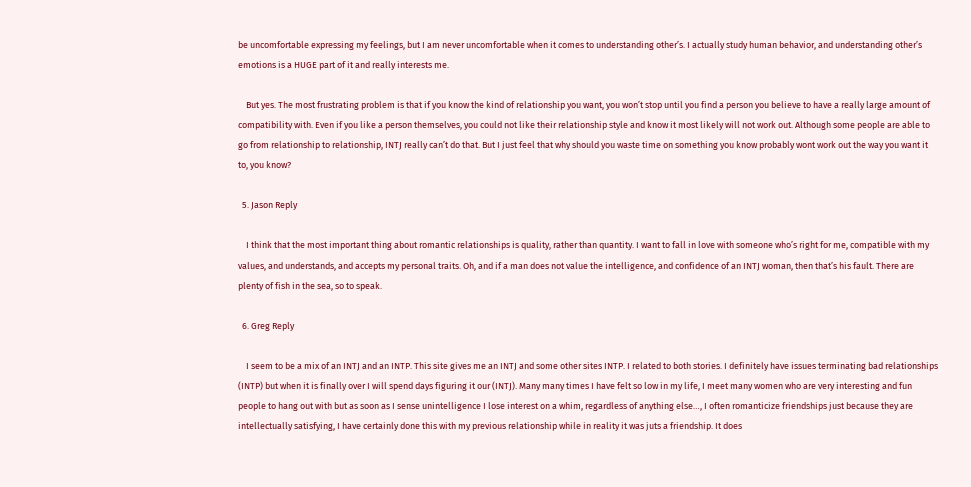be uncomfortable expressing my feelings, but I am never uncomfortable when it comes to understanding other’s. I actually study human behavior, and understanding other’s emotions is a HUGE part of it and really interests me.

    But yes. The most frustrating problem is that if you know the kind of relationship you want, you won’t stop until you find a person you believe to have a really large amount of compatibility with. Even if you like a person themselves, you could not like their relationship style and know it most likely will not work out. Although some people are able to go from relationship to relationship, INTJ really can’t do that. But I just feel that why should you waste time on something you know probably wont work out the way you want it to, you know?

  5. Jason Reply

    I think that the most important thing about romantic relationships is quality, rather than quantity. I want to fall in love with someone who’s right for me, compatible with my values, and understands, and accepts my personal traits. Oh, and if a man does not value the intelligence, and confidence of an INTJ woman, then that’s his fault. There are plenty of fish in the sea, so to speak.

  6. Greg Reply

    I seem to be a mix of an INTJ and an INTP. This site gives me an INTJ and some other sites INTP. I related to both stories. I definitely have issues terminating bad relationships (INTP) but when it is finally over I will spend days figuring it our (INTJ). Many many times I have felt so low in my life, I meet many women who are very interesting and fun people to hang out with but as soon as I sense unintelligence I lose interest on a whim, regardless of anything else…, I often romanticize friendships just because they are intellectually satisfying, I have certainly done this with my previous relationship while in reality it was juts a friendship. It does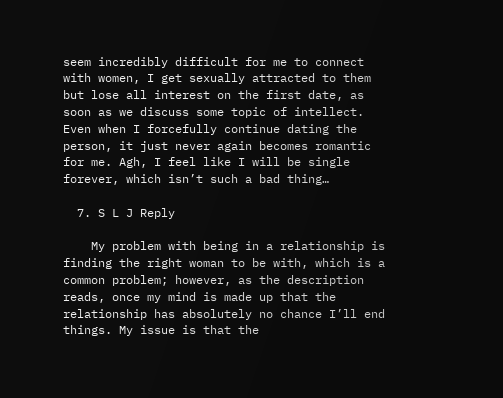seem incredibly difficult for me to connect with women, I get sexually attracted to them but lose all interest on the first date, as soon as we discuss some topic of intellect. Even when I forcefully continue dating the person, it just never again becomes romantic for me. Agh, I feel like I will be single forever, which isn’t such a bad thing…

  7. S L J Reply

    My problem with being in a relationship is finding the right woman to be with, which is a common problem; however, as the description reads, once my mind is made up that the relationship has absolutely no chance I’ll end things. My issue is that the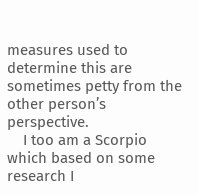measures used to determine this are sometimes petty from the other person’s perspective.
    I too am a Scorpio which based on some research I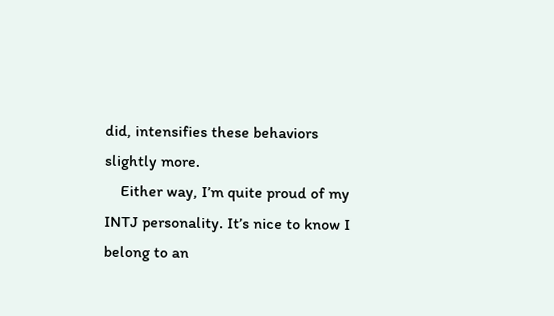did, intensifies these behaviors slightly more.
    Either way, I’m quite proud of my INTJ personality. It’s nice to know I belong to an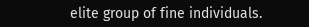elite group of fine individuals.